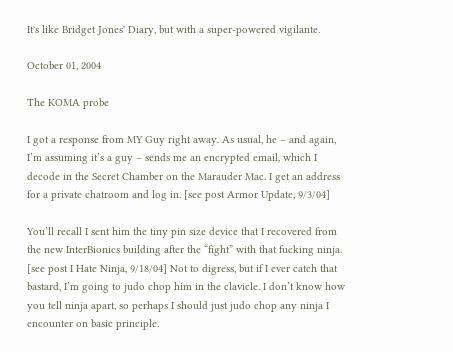It's like Bridget Jones' Diary, but with a super-powered vigilante.

October 01, 2004

The KOMA probe

I got a response from MY Guy right away. As usual, he – and again, I’m assuming it’s a guy – sends me an encrypted email, which I decode in the Secret Chamber on the Marauder Mac. I get an address for a private chatroom and log in. [see post Armor Update, 9/3/04]

You’ll recall I sent him the tiny pin size device that I recovered from the new InterBionics building after the “fight” with that fucking ninja. [see post I Hate Ninja, 9/18/04] Not to digress, but if I ever catch that bastard, I’m going to judo chop him in the clavicle. I don’t know how you tell ninja apart, so perhaps I should just judo chop any ninja I encounter on basic principle.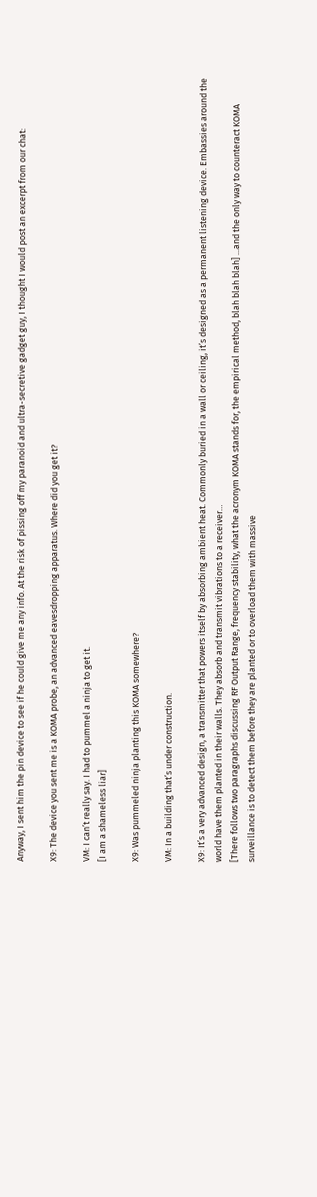Anyway, I sent him the pin device to see if he could give me any info. At the risk of pissing off my paranoid and ultra-secretive gadget guy, I thought I would post an excerpt from our chat:

X9: The device you sent me is a KOMA probe, an advanced eavesdropping apparatus. Where did you get it?

VM: I can’t really say. I had to pummel a ninja to get it.
[I am a shameless liar]

X9: Was pummeled ninja planting this KOMA somewhere?

VM: In a building that’s under construction.

X9: It’s a very advanced design, a transmitter that powers itself by absorbing ambient heat. Commonly buried in a wall or ceiling, it’s designed as a permanent listening device. Embassies around the world have them planted in their walls. They absorb and transmit vibrations to a receiver…
[There follows two paragraphs discussing RF Output Range, frequency stability, what the acronym KOMA stands for, the empirical method, blah blah blah] ...and the only way to counteract KOMA surveillance is to detect them before they are planted or to overload them with massive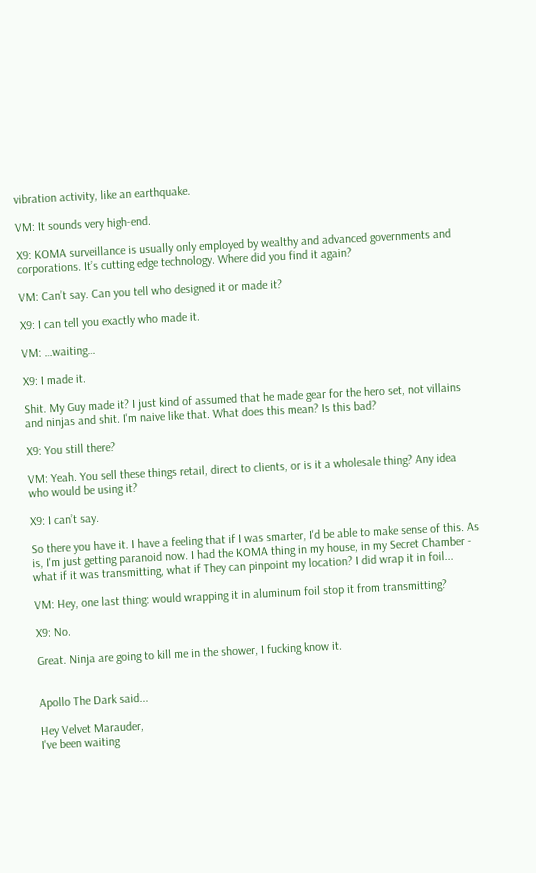vibration activity, like an earthquake.

VM: It sounds very high-end.

X9: KOMA surveillance is usually only employed by wealthy and advanced governments and corporations. It’s cutting edge technology. Where did you find it again?

VM: Can’t say. Can you tell who designed it or made it?

X9: I can tell you exactly who made it.

VM: …waiting…

X9: I made it.

Shit. My Guy made it? I just kind of assumed that he made gear for the hero set, not villains and ninjas and shit. I'm naive like that. What does this mean? Is this bad?

X9: You still there?

VM: Yeah. You sell these things retail, direct to clients, or is it a wholesale thing? Any idea who would be using it?

X9: I can’t say.

So there you have it. I have a feeling that if I was smarter, I'd be able to make sense of this. As is, I'm just getting paranoid now. I had the KOMA thing in my house, in my Secret Chamber - what if it was transmitting, what if They can pinpoint my location? I did wrap it in foil...

VM: Hey, one last thing: would wrapping it in aluminum foil stop it from transmitting?

X9: No.

Great. Ninja are going to kill me in the shower, I fucking know it.


Apollo The Dark said...

Hey Velvet Marauder,
I've been waiting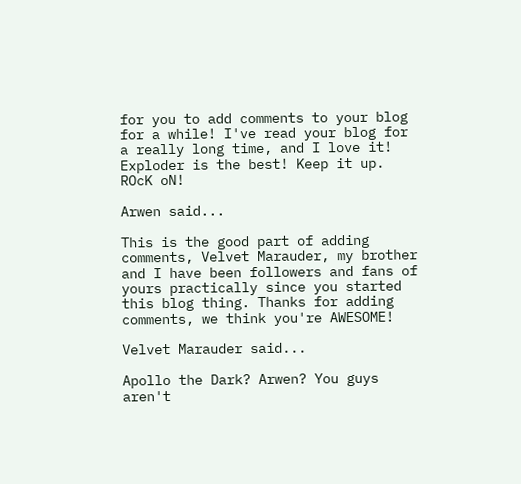for you to add comments to your blog for a while! I've read your blog for a really long time, and I love it! Exploder is the best! Keep it up.
ROcK oN!

Arwen said...

This is the good part of adding comments, Velvet Marauder, my brother and I have been followers and fans of yours practically since you started this blog thing. Thanks for adding comments, we think you're AWESOME!

Velvet Marauder said...

Apollo the Dark? Arwen? You guys aren't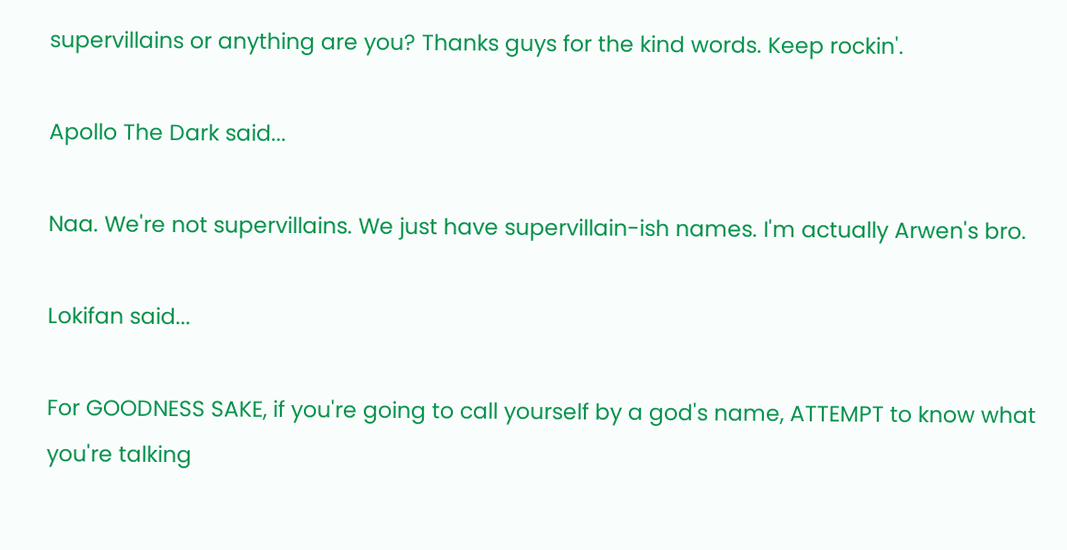supervillains or anything are you? Thanks guys for the kind words. Keep rockin'.

Apollo The Dark said...

Naa. We're not supervillains. We just have supervillain-ish names. I'm actually Arwen's bro.

Lokifan said...

For GOODNESS SAKE, if you're going to call yourself by a god's name, ATTEMPT to know what you're talking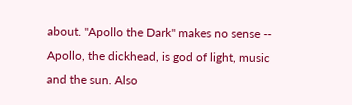about. "Apollo the Dark" makes no sense -- Apollo, the dickhead, is god of light, music and the sun. Also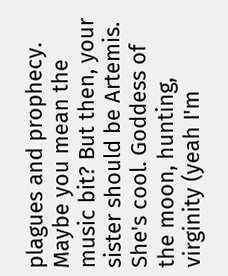plagues and prophecy. Maybe you mean the music bit? But then, your sister should be Artemis. She's cool. Goddess of the moon, hunting, virginity (yeah I'm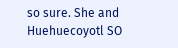so sure. She and Huehuecoyotl SO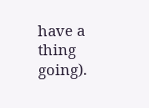have a thing going).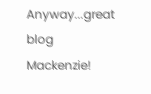Anyway...great blog Mackenzie!